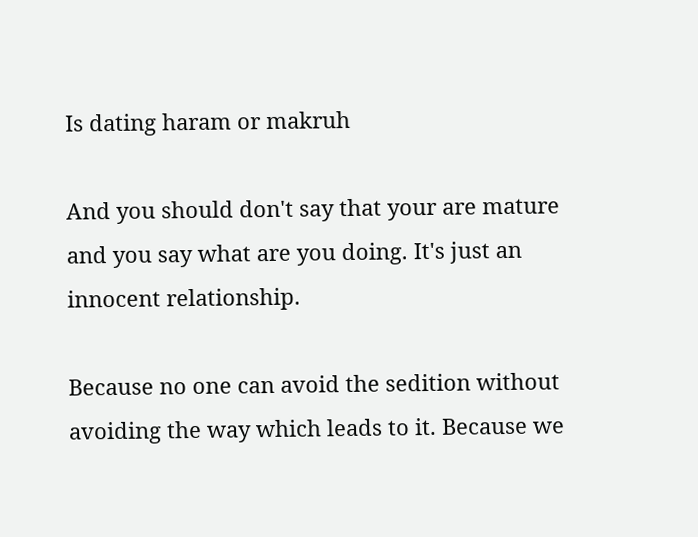Is dating haram or makruh

And you should don't say that your are mature and you say what are you doing. It's just an innocent relationship.

Because no one can avoid the sedition without avoiding the way which leads to it. Because we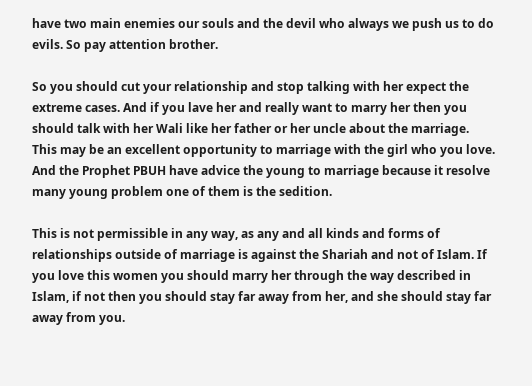have two main enemies our souls and the devil who always we push us to do evils. So pay attention brother.

So you should cut your relationship and stop talking with her expect the extreme cases. And if you lave her and really want to marry her then you should talk with her Wali like her father or her uncle about the marriage. This may be an excellent opportunity to marriage with the girl who you love. And the Prophet PBUH have advice the young to marriage because it resolve many young problem one of them is the sedition.

This is not permissible in any way, as any and all kinds and forms of relationships outside of marriage is against the Shariah and not of Islam. If you love this women you should marry her through the way described in Islam, if not then you should stay far away from her, and she should stay far away from you.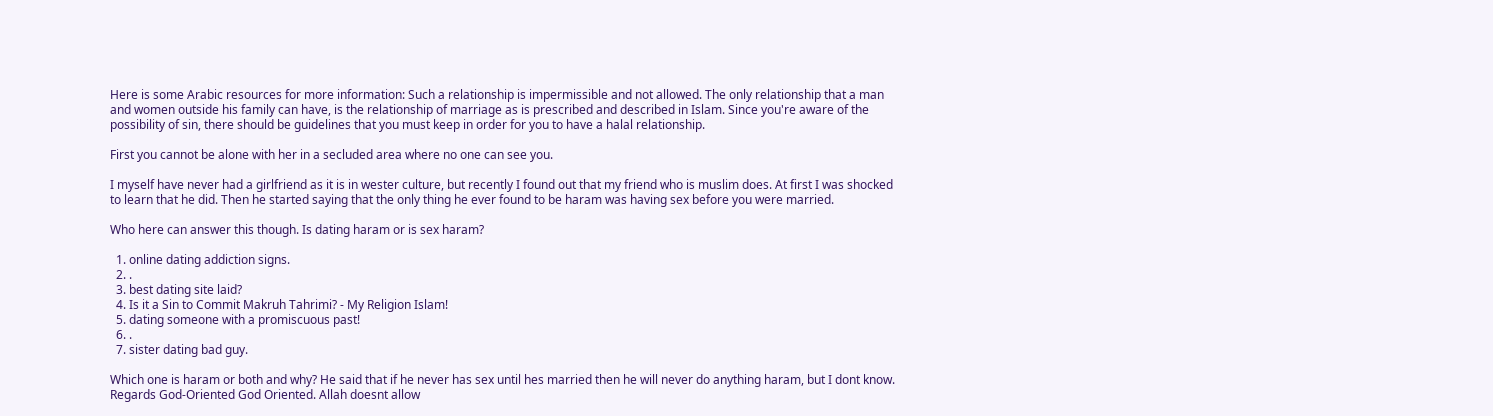Here is some Arabic resources for more information: Such a relationship is impermissible and not allowed. The only relationship that a man and women outside his family can have, is the relationship of marriage as is prescribed and described in Islam. Since you're aware of the possibility of sin, there should be guidelines that you must keep in order for you to have a halal relationship.

First you cannot be alone with her in a secluded area where no one can see you.

I myself have never had a girlfriend as it is in wester culture, but recently I found out that my friend who is muslim does. At first I was shocked to learn that he did. Then he started saying that the only thing he ever found to be haram was having sex before you were married.

Who here can answer this though. Is dating haram or is sex haram?

  1. online dating addiction signs.
  2. .
  3. best dating site laid?
  4. Is it a Sin to Commit Makruh Tahrimi? - My Religion Islam!
  5. dating someone with a promiscuous past!
  6. .
  7. sister dating bad guy.

Which one is haram or both and why? He said that if he never has sex until hes married then he will never do anything haram, but I dont know. Regards God-Oriented God Oriented. Allah doesnt allow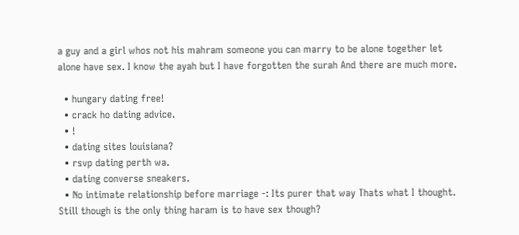a guy and a girl whos not his mahram someone you can marry to be alone together let alone have sex. I know the ayah but I have forgotten the surah And there are much more.

  • hungary dating free!
  • crack ho dating advice.
  • !
  • dating sites louisiana?
  • rsvp dating perth wa.
  • dating converse sneakers.
  • No intimate relationship before marriage -: Its purer that way Thats what I thought. Still though is the only thing haram is to have sex though?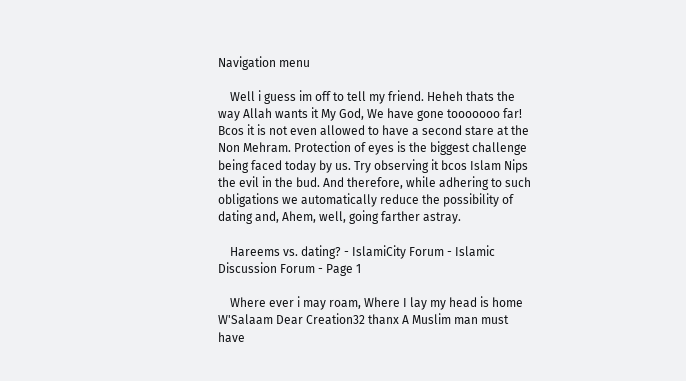Navigation menu

    Well i guess im off to tell my friend. Heheh thats the way Allah wants it My God, We have gone tooooooo far! Bcos it is not even allowed to have a second stare at the Non Mehram. Protection of eyes is the biggest challenge being faced today by us. Try observing it bcos Islam Nips the evil in the bud. And therefore, while adhering to such obligations we automatically reduce the possibility of dating and, Ahem, well, going farther astray.

    Hareems vs. dating? - IslamiCity Forum - Islamic Discussion Forum - Page 1

    Where ever i may roam, Where I lay my head is home W'Salaam Dear Creation32 thanx A Muslim man must have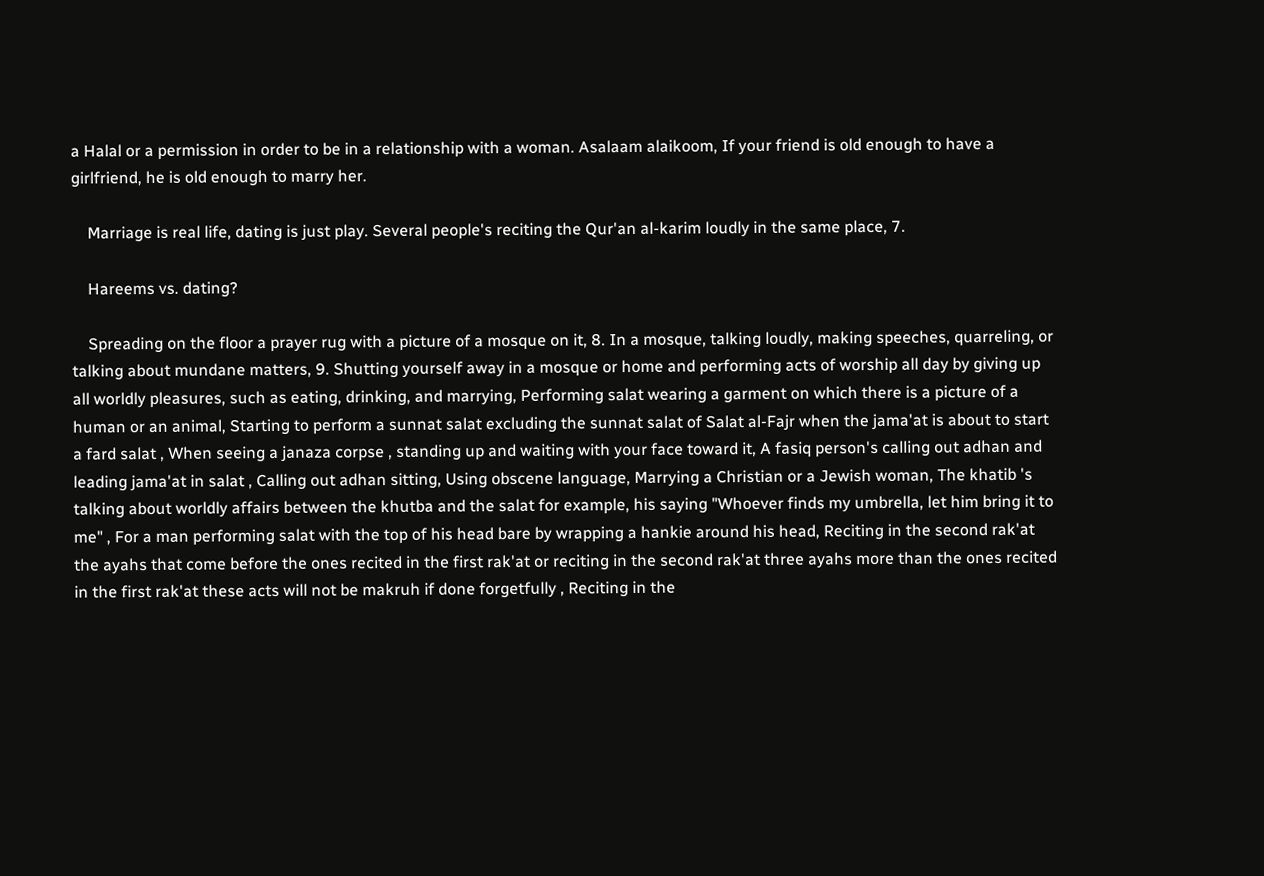a Halal or a permission in order to be in a relationship with a woman. Asalaam alaikoom, If your friend is old enough to have a girlfriend, he is old enough to marry her.

    Marriage is real life, dating is just play. Several people's reciting the Qur'an al-karim loudly in the same place, 7.

    Hareems vs. dating?

    Spreading on the floor a prayer rug with a picture of a mosque on it, 8. In a mosque, talking loudly, making speeches, quarreling, or talking about mundane matters, 9. Shutting yourself away in a mosque or home and performing acts of worship all day by giving up all worldly pleasures, such as eating, drinking, and marrying, Performing salat wearing a garment on which there is a picture of a human or an animal, Starting to perform a sunnat salat excluding the sunnat salat of Salat al-Fajr when the jama'at is about to start a fard salat , When seeing a janaza corpse , standing up and waiting with your face toward it, A fasiq person's calling out adhan and leading jama'at in salat , Calling out adhan sitting, Using obscene language, Marrying a Christian or a Jewish woman, The khatib 's talking about worldly affairs between the khutba and the salat for example, his saying "Whoever finds my umbrella, let him bring it to me" , For a man performing salat with the top of his head bare by wrapping a hankie around his head, Reciting in the second rak'at the ayahs that come before the ones recited in the first rak'at or reciting in the second rak'at three ayahs more than the ones recited in the first rak'at these acts will not be makruh if done forgetfully , Reciting in the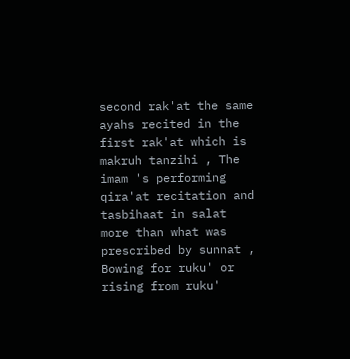second rak'at the same ayahs recited in the first rak'at which is makruh tanzihi , The imam 's performing qira'at recitation and tasbihaat in salat more than what was prescribed by sunnat , Bowing for ruku' or rising from ruku'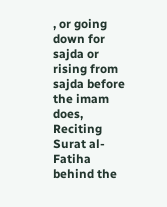, or going down for sajda or rising from sajda before the imam does, Reciting Surat al-Fatiha behind the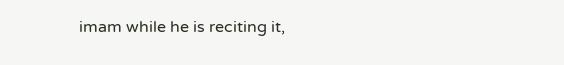imam while he is reciting it,